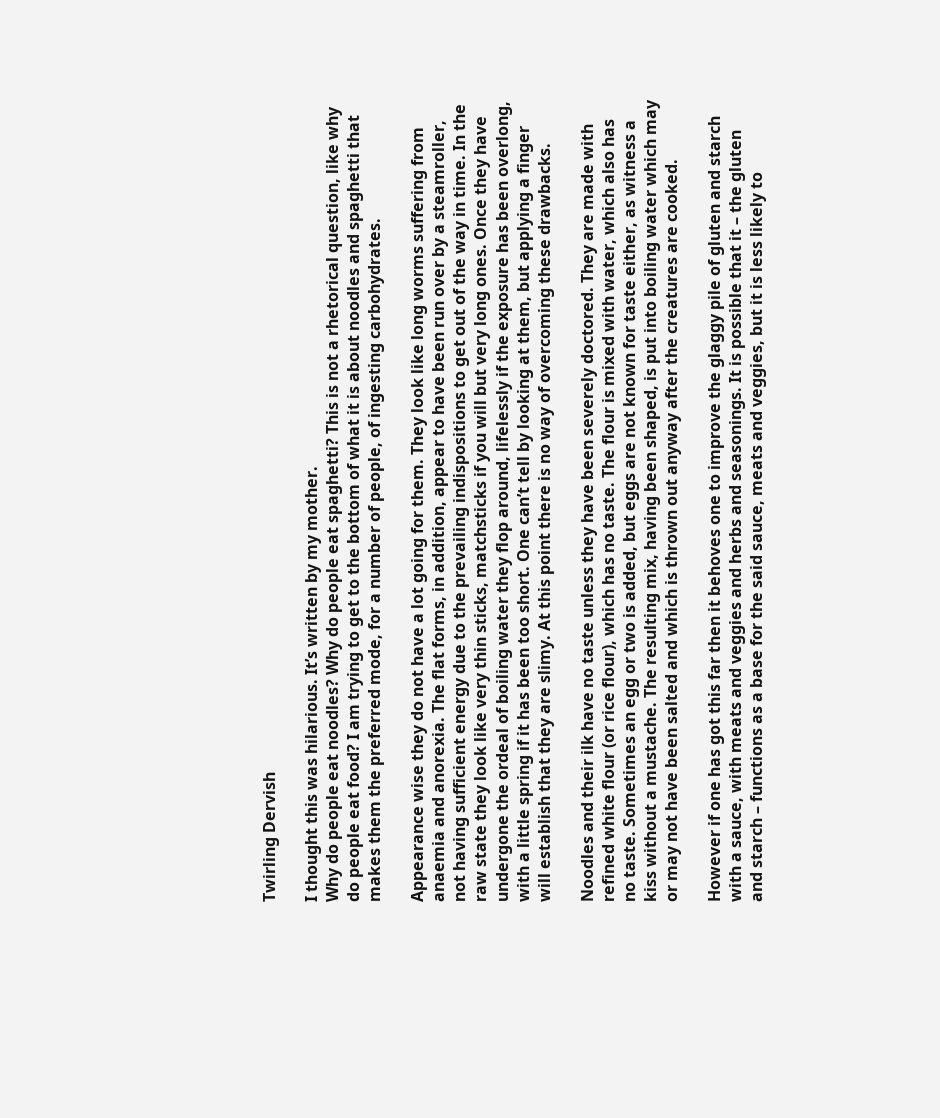Twirling Dervish

I thought this was hilarious. It’s written by my mother.
Why do people eat noodles? Why do people eat spaghetti? This is not a rhetorical question, like why do people eat food? I am trying to get to the bottom of what it is about noodles and spaghetti that makes them the preferred mode, for a number of people, of ingesting carbohydrates.

Appearance wise they do not have a lot going for them. They look like long worms suffering from anaemia and anorexia. The flat forms, in addition, appear to have been run over by a steamroller, not having sufficient energy due to the prevailing indispositions to get out of the way in time. In the raw state they look like very thin sticks, matchsticks if you will but very long ones. Once they have undergone the ordeal of boiling water they flop around, lifelessly if the exposure has been overlong, with a little spring if it has been too short. One can’t tell by looking at them, but applying a finger will establish that they are slimy. At this point there is no way of overcoming these drawbacks.

Noodles and their ilk have no taste unless they have been severely doctored. They are made with refined white flour (or rice flour), which has no taste. The flour is mixed with water, which also has no taste. Sometimes an egg or two is added, but eggs are not known for taste either, as witness a kiss without a mustache. The resulting mix, having been shaped, is put into boiling water which may or may not have been salted and which is thrown out anyway after the creatures are cooked.

However if one has got this far then it behoves one to improve the glaggy pile of gluten and starch with a sauce, with meats and veggies and herbs and seasonings. It is possible that it – the gluten and starch – functions as a base for the said sauce, meats and veggies, but it is less likely to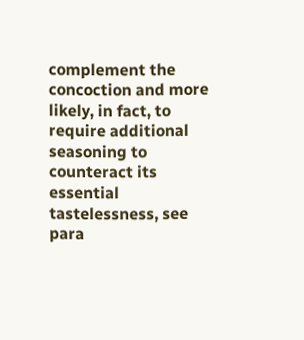complement the concoction and more likely, in fact, to require additional seasoning to counteract its essential tastelessness, see para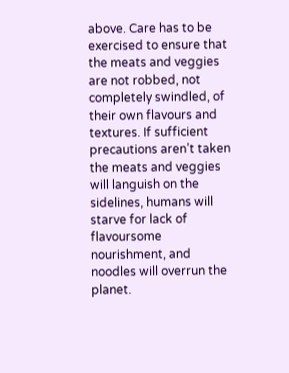above. Care has to be exercised to ensure that the meats and veggies are not robbed, not completely swindled, of their own flavours and textures. If sufficient precautions aren’t taken the meats and veggies will languish on the sidelines, humans will starve for lack of flavoursome nourishment, and noodles will overrun the planet.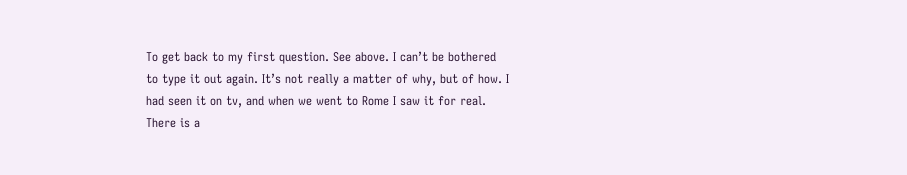To get back to my first question. See above. I can’t be bothered to type it out again. It’s not really a matter of why, but of how. I had seen it on tv, and when we went to Rome I saw it for real. There is a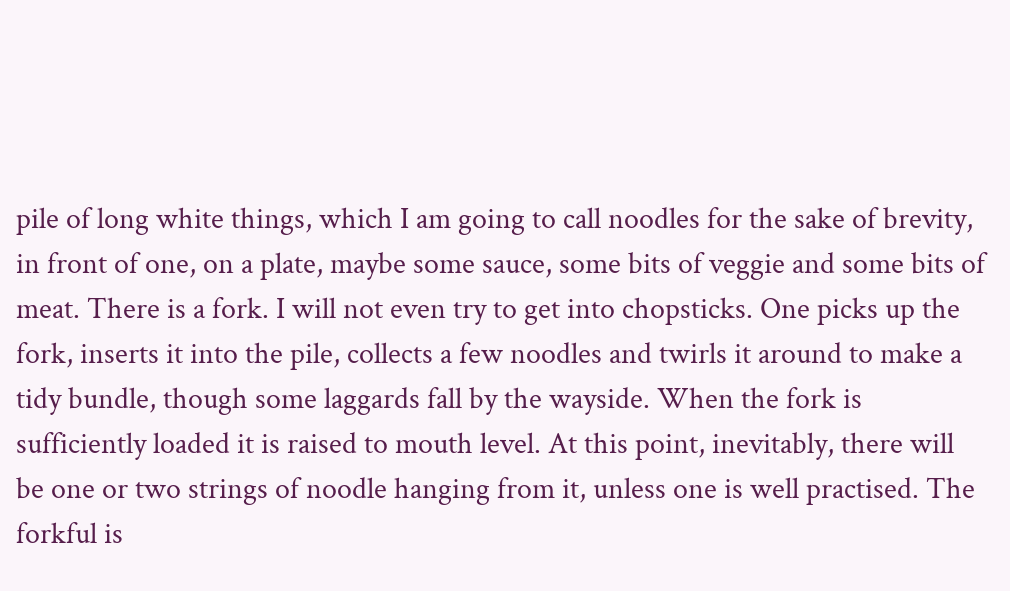pile of long white things, which I am going to call noodles for the sake of brevity, in front of one, on a plate, maybe some sauce, some bits of veggie and some bits of meat. There is a fork. I will not even try to get into chopsticks. One picks up the fork, inserts it into the pile, collects a few noodles and twirls it around to make a tidy bundle, though some laggards fall by the wayside. When the fork is sufficiently loaded it is raised to mouth level. At this point, inevitably, there will be one or two strings of noodle hanging from it, unless one is well practised. The forkful is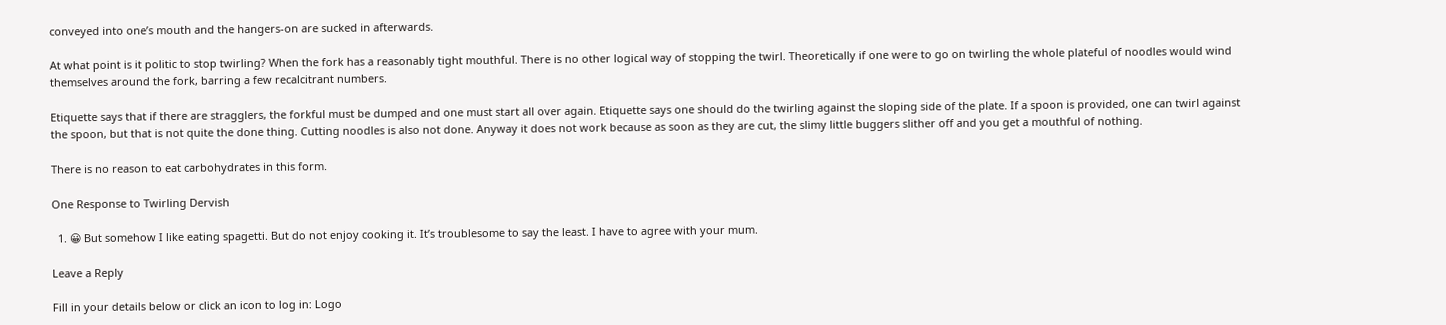conveyed into one’s mouth and the hangers-on are sucked in afterwards.

At what point is it politic to stop twirling? When the fork has a reasonably tight mouthful. There is no other logical way of stopping the twirl. Theoretically if one were to go on twirling the whole plateful of noodles would wind themselves around the fork, barring a few recalcitrant numbers.

Etiquette says that if there are stragglers, the forkful must be dumped and one must start all over again. Etiquette says one should do the twirling against the sloping side of the plate. If a spoon is provided, one can twirl against the spoon, but that is not quite the done thing. Cutting noodles is also not done. Anyway it does not work because as soon as they are cut, the slimy little buggers slither off and you get a mouthful of nothing.

There is no reason to eat carbohydrates in this form.

One Response to Twirling Dervish

  1. 😀 But somehow I like eating spagetti. But do not enjoy cooking it. It’s troublesome to say the least. I have to agree with your mum.

Leave a Reply

Fill in your details below or click an icon to log in: Logo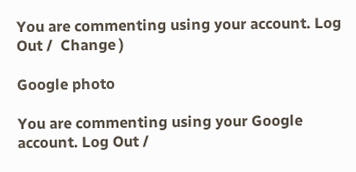You are commenting using your account. Log Out /  Change )

Google photo

You are commenting using your Google account. Log Out /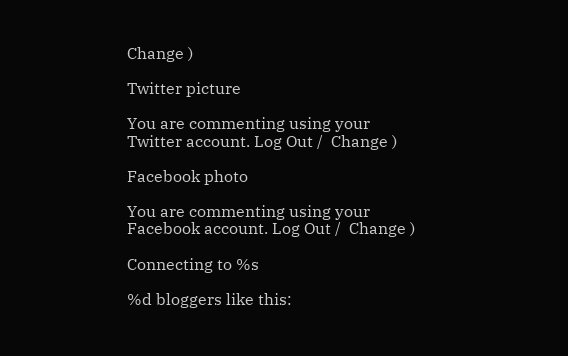Change )

Twitter picture

You are commenting using your Twitter account. Log Out /  Change )

Facebook photo

You are commenting using your Facebook account. Log Out /  Change )

Connecting to %s

%d bloggers like this: